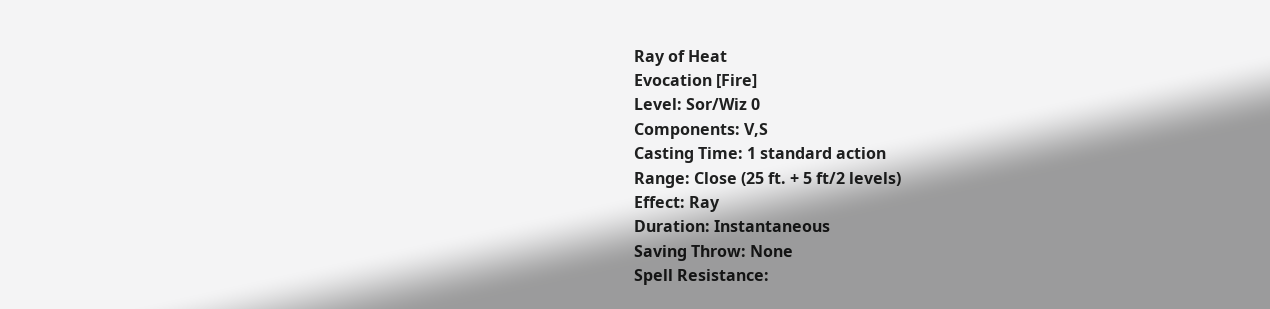Ray of Heat
Evocation [Fire]
Level: Sor/Wiz 0
Components: V,S
Casting Time: 1 standard action
Range: Close (25 ft. + 5 ft/2 levels)
Effect: Ray
Duration: Instantaneous
Saving Throw: None
Spell Resistance: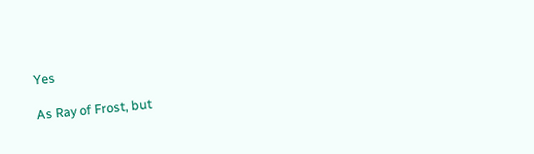Yes

As Ray of Frost, but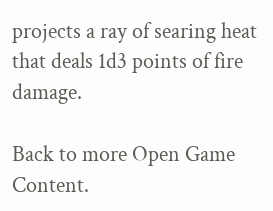projects a ray of searing heat that deals 1d3 points of fire damage.

Back to more Open Game Content.